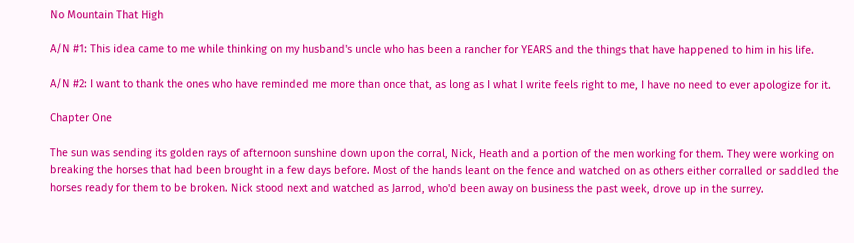No Mountain That High

A/N #1: This idea came to me while thinking on my husband's uncle who has been a rancher for YEARS and the things that have happened to him in his life.

A/N #2: I want to thank the ones who have reminded me more than once that, as long as I what I write feels right to me, I have no need to ever apologize for it.

Chapter One

The sun was sending its golden rays of afternoon sunshine down upon the corral, Nick, Heath and a portion of the men working for them. They were working on breaking the horses that had been brought in a few days before. Most of the hands leant on the fence and watched on as others either corralled or saddled the horses ready for them to be broken. Nick stood next and watched as Jarrod, who'd been away on business the past week, drove up in the surrey.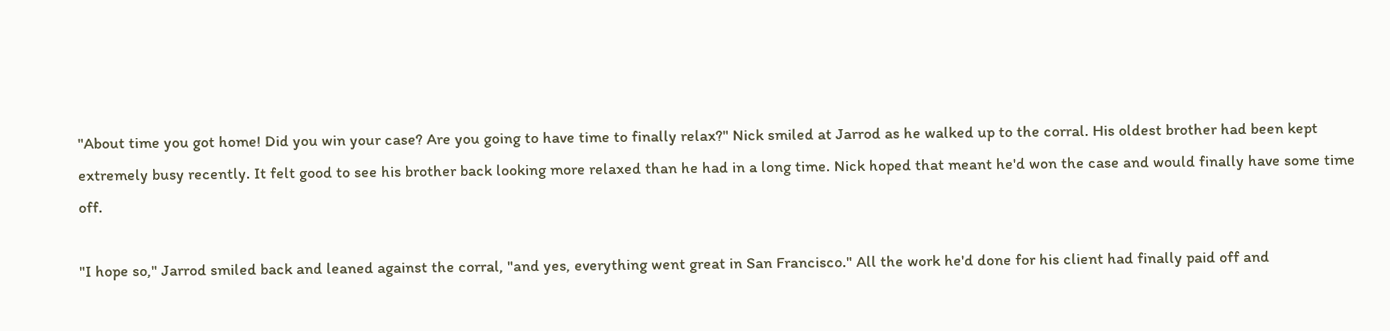"About time you got home! Did you win your case? Are you going to have time to finally relax?" Nick smiled at Jarrod as he walked up to the corral. His oldest brother had been kept extremely busy recently. It felt good to see his brother back looking more relaxed than he had in a long time. Nick hoped that meant he'd won the case and would finally have some time off.

"I hope so," Jarrod smiled back and leaned against the corral, "and yes, everything went great in San Francisco." All the work he'd done for his client had finally paid off and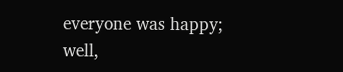everyone was happy; well,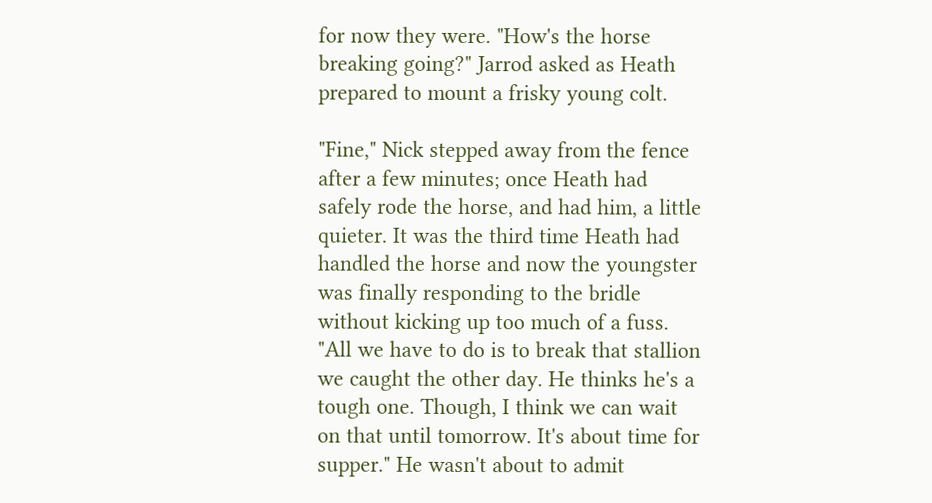for now they were. "How's the horse breaking going?" Jarrod asked as Heath prepared to mount a frisky young colt.

"Fine," Nick stepped away from the fence after a few minutes; once Heath had safely rode the horse, and had him, a little quieter. It was the third time Heath had handled the horse and now the youngster was finally responding to the bridle without kicking up too much of a fuss. "All we have to do is to break that stallion we caught the other day. He thinks he's a tough one. Though, I think we can wait on that until tomorrow. It's about time for supper." He wasn't about to admit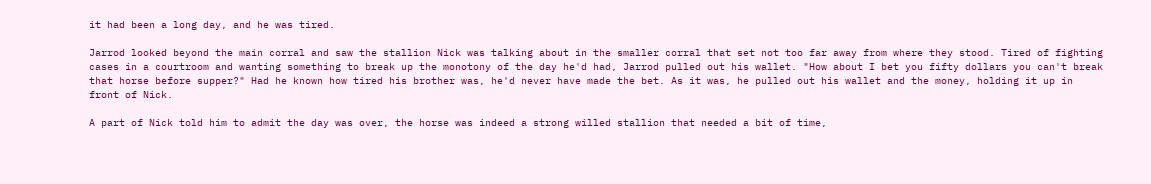it had been a long day, and he was tired.

Jarrod looked beyond the main corral and saw the stallion Nick was talking about in the smaller corral that set not too far away from where they stood. Tired of fighting cases in a courtroom and wanting something to break up the monotony of the day he'd had, Jarrod pulled out his wallet. "How about I bet you fifty dollars you can't break that horse before supper?" Had he known how tired his brother was, he'd never have made the bet. As it was, he pulled out his wallet and the money, holding it up in front of Nick.

A part of Nick told him to admit the day was over, the horse was indeed a strong willed stallion that needed a bit of time,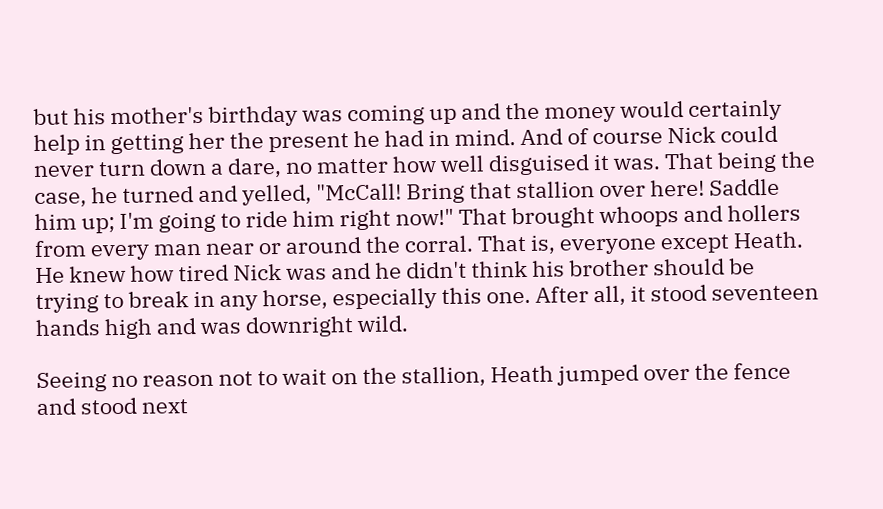but his mother's birthday was coming up and the money would certainly help in getting her the present he had in mind. And of course Nick could never turn down a dare, no matter how well disguised it was. That being the case, he turned and yelled, "McCall! Bring that stallion over here! Saddle him up; I'm going to ride him right now!" That brought whoops and hollers from every man near or around the corral. That is, everyone except Heath. He knew how tired Nick was and he didn't think his brother should be trying to break in any horse, especially this one. After all, it stood seventeen hands high and was downright wild.

Seeing no reason not to wait on the stallion, Heath jumped over the fence and stood next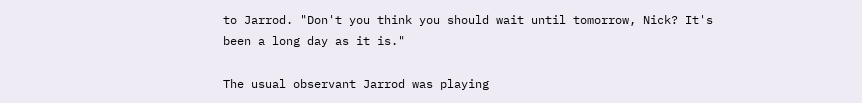to Jarrod. "Don't you think you should wait until tomorrow, Nick? It's been a long day as it is."

The usual observant Jarrod was playing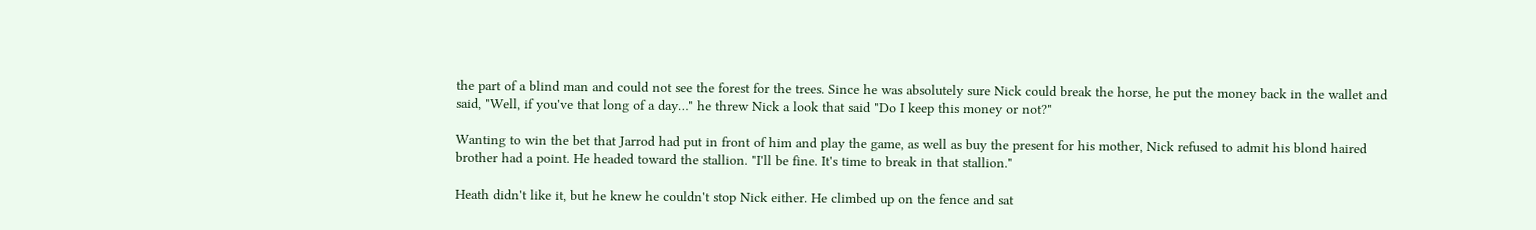the part of a blind man and could not see the forest for the trees. Since he was absolutely sure Nick could break the horse, he put the money back in the wallet and said, "Well, if you've that long of a day…" he threw Nick a look that said "Do I keep this money or not?"

Wanting to win the bet that Jarrod had put in front of him and play the game, as well as buy the present for his mother, Nick refused to admit his blond haired brother had a point. He headed toward the stallion. "I'll be fine. It's time to break in that stallion."

Heath didn't like it, but he knew he couldn't stop Nick either. He climbed up on the fence and sat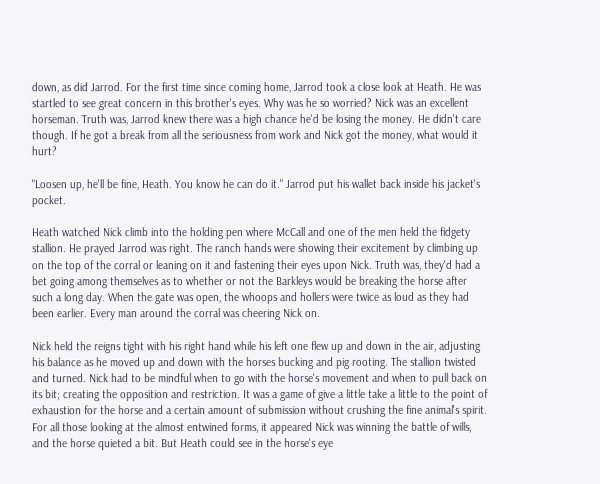down, as did Jarrod. For the first time since coming home, Jarrod took a close look at Heath. He was startled to see great concern in this brother's eyes. Why was he so worried? Nick was an excellent horseman. Truth was, Jarrod knew there was a high chance he'd be losing the money. He didn't care though. If he got a break from all the seriousness from work and Nick got the money, what would it hurt?

"Loosen up, he'll be fine, Heath. You know he can do it." Jarrod put his wallet back inside his jacket's pocket.

Heath watched Nick climb into the holding pen where McCall and one of the men held the fidgety stallion. He prayed Jarrod was right. The ranch hands were showing their excitement by climbing up on the top of the corral or leaning on it and fastening their eyes upon Nick. Truth was, they'd had a bet going among themselves as to whether or not the Barkleys would be breaking the horse after such a long day. When the gate was open, the whoops and hollers were twice as loud as they had been earlier. Every man around the corral was cheering Nick on.

Nick held the reigns tight with his right hand while his left one flew up and down in the air, adjusting his balance as he moved up and down with the horses bucking and pig rooting. The stallion twisted and turned. Nick had to be mindful when to go with the horse's movement and when to pull back on its bit; creating the opposition and restriction. It was a game of give a little take a little to the point of exhaustion for the horse and a certain amount of submission without crushing the fine animal's spirit. For all those looking at the almost entwined forms, it appeared Nick was winning the battle of wills, and the horse quieted a bit. But Heath could see in the horse's eye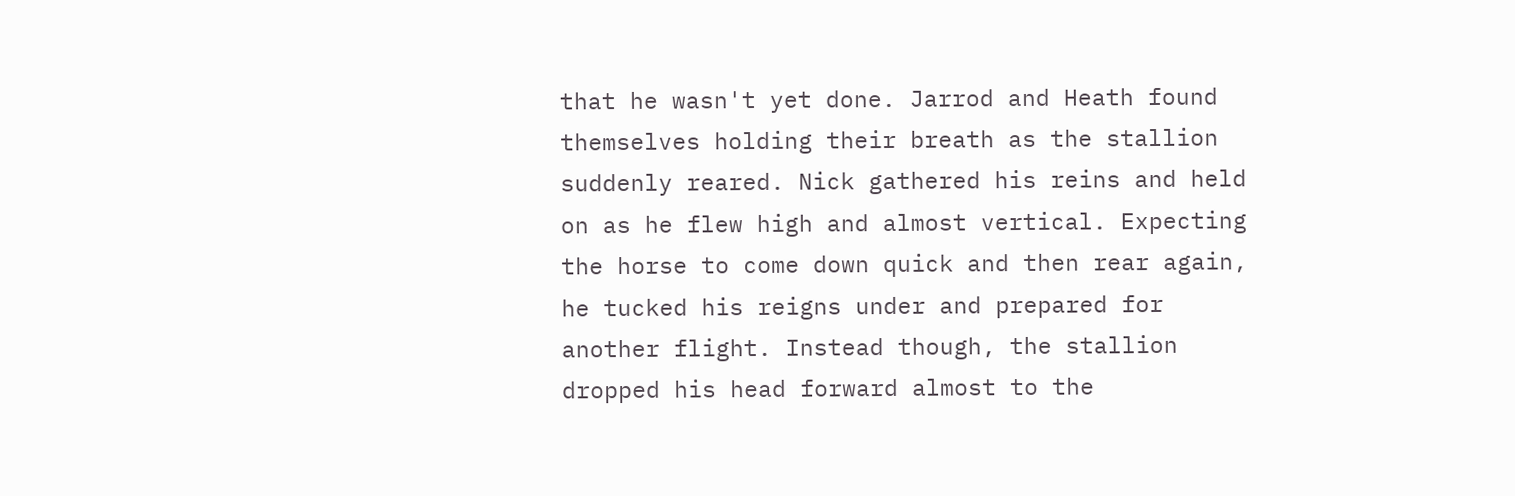that he wasn't yet done. Jarrod and Heath found themselves holding their breath as the stallion suddenly reared. Nick gathered his reins and held on as he flew high and almost vertical. Expecting the horse to come down quick and then rear again, he tucked his reigns under and prepared for another flight. Instead though, the stallion dropped his head forward almost to the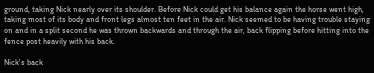ground, taking Nick nearly over its shoulder. Before Nick could get his balance again the horse went high, taking most of its body and front legs almost ten feet in the air. Nick seemed to be having trouble staying on and in a split second he was thrown backwards and through the air, back flipping before hitting into the fence post heavily with his back.

Nick's back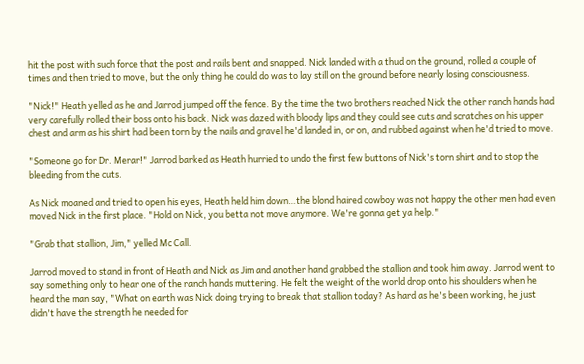hit the post with such force that the post and rails bent and snapped. Nick landed with a thud on the ground, rolled a couple of times and then tried to move, but the only thing he could do was to lay still on the ground before nearly losing consciousness.

"Nick!" Heath yelled as he and Jarrod jumped off the fence. By the time the two brothers reached Nick the other ranch hands had very carefully rolled their boss onto his back. Nick was dazed with bloody lips and they could see cuts and scratches on his upper chest and arm as his shirt had been torn by the nails and gravel he'd landed in, or on, and rubbed against when he'd tried to move.

"Someone go for Dr. Merar!" Jarrod barked as Heath hurried to undo the first few buttons of Nick's torn shirt and to stop the bleeding from the cuts.

As Nick moaned and tried to open his eyes, Heath held him down…the blond haired cowboy was not happy the other men had even moved Nick in the first place. "Hold on Nick, you betta not move anymore. We're gonna get ya help."

"Grab that stallion, Jim," yelled Mc Call.

Jarrod moved to stand in front of Heath and Nick as Jim and another hand grabbed the stallion and took him away. Jarrod went to say something only to hear one of the ranch hands muttering. He felt the weight of the world drop onto his shoulders when he heard the man say, "What on earth was Nick doing trying to break that stallion today? As hard as he's been working, he just didn't have the strength he needed for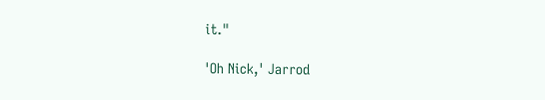it."

'Oh Nick,' Jarrod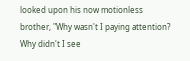looked upon his now motionless brother, "Why wasn't I paying attention? Why didn't I see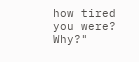how tired you were? Why?"